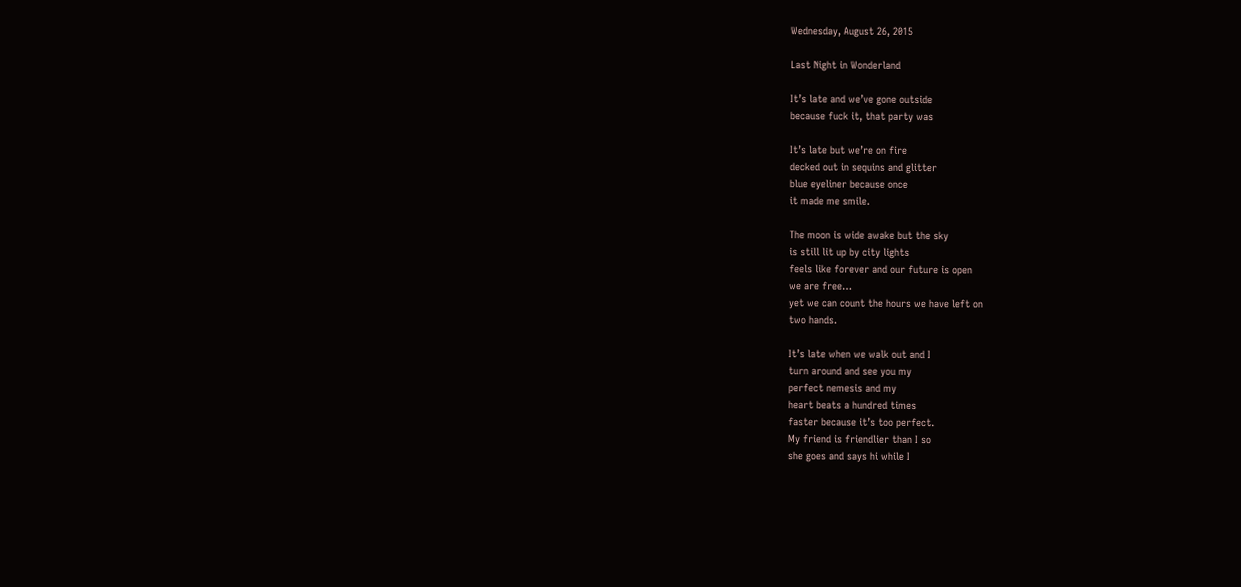Wednesday, August 26, 2015

Last Night in Wonderland

It’s late and we’ve gone outside
because fuck it, that party was

It’s late but we’re on fire
decked out in sequins and glitter
blue eyeliner because once
it made me smile.

The moon is wide awake but the sky
is still lit up by city lights
feels like forever and our future is open
we are free…
yet we can count the hours we have left on
two hands.

It’s late when we walk out and I
turn around and see you my
perfect nemesis and my
heart beats a hundred times
faster because it’s too perfect.
My friend is friendlier than I so
she goes and says hi while I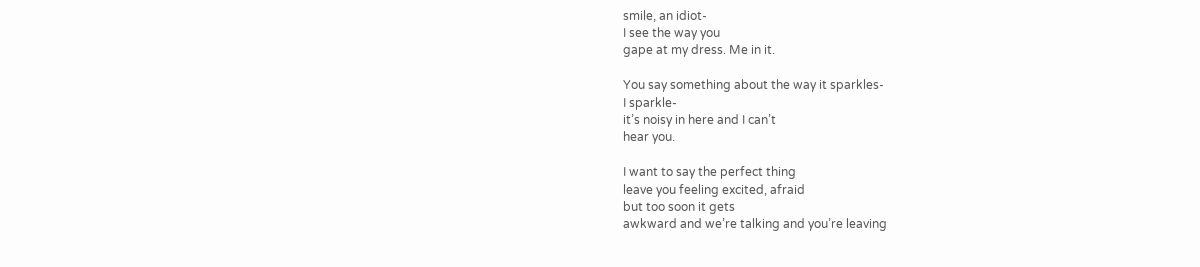smile, an idiot-
I see the way you
gape at my dress. Me in it.

You say something about the way it sparkles-
I sparkle-
it’s noisy in here and I can’t
hear you.

I want to say the perfect thing
leave you feeling excited, afraid
but too soon it gets
awkward and we’re talking and you’re leaving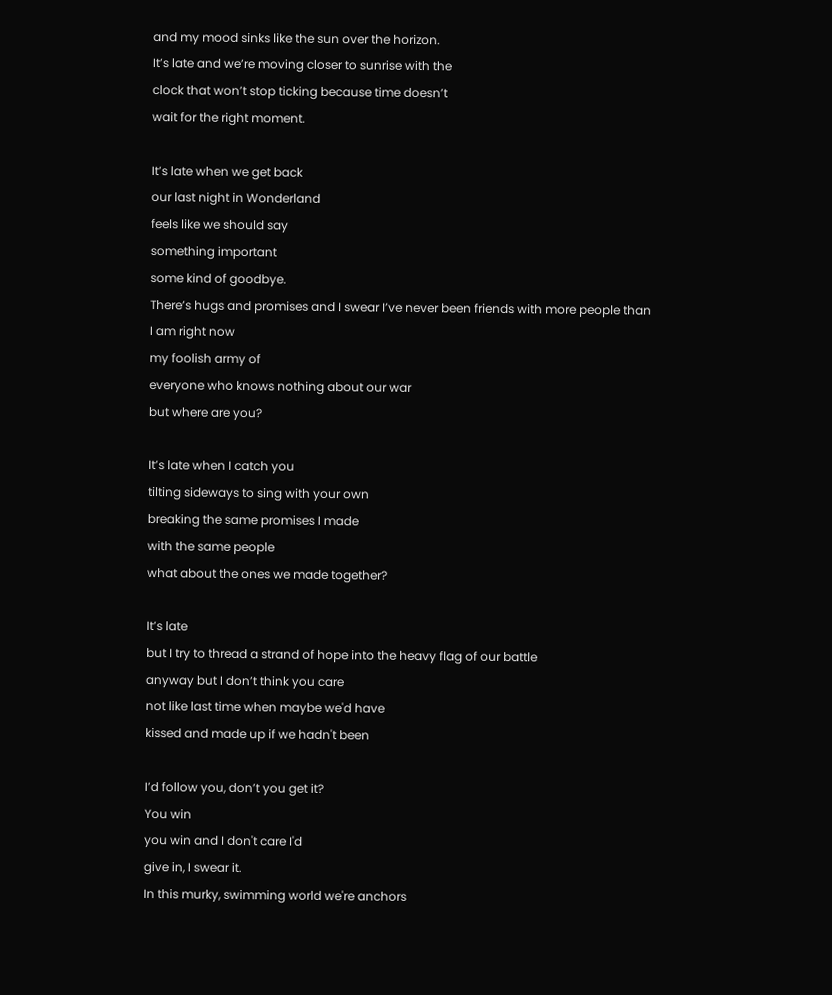and my mood sinks like the sun over the horizon.
It’s late and we’re moving closer to sunrise with the
clock that won’t stop ticking because time doesn’t
wait for the right moment.

It’s late when we get back
our last night in Wonderland
feels like we should say
something important
some kind of goodbye.
There’s hugs and promises and I swear I’ve never been friends with more people than
I am right now
my foolish army of
everyone who knows nothing about our war
but where are you?

It’s late when I catch you
tilting sideways to sing with your own
breaking the same promises I made
with the same people
what about the ones we made together?

It’s late
but I try to thread a strand of hope into the heavy flag of our battle
anyway but I don’t think you care
not like last time when maybe we'd have
kissed and made up if we hadn't been

I’d follow you, don’t you get it?
You win
you win and I don't care I'd
give in, I swear it.
In this murky, swimming world we're anchors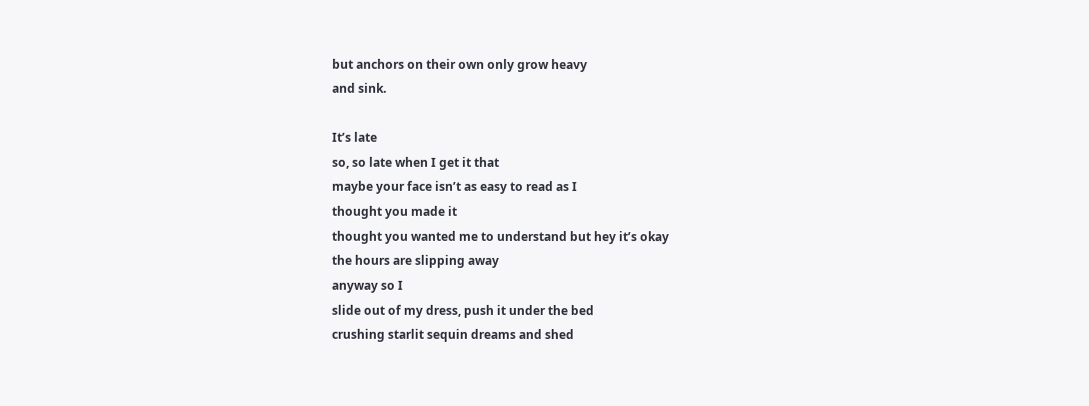but anchors on their own only grow heavy
and sink.

It’s late
so, so late when I get it that
maybe your face isn’t as easy to read as I
thought you made it
thought you wanted me to understand but hey it’s okay
the hours are slipping away
anyway so I
slide out of my dress, push it under the bed
crushing starlit sequin dreams and shed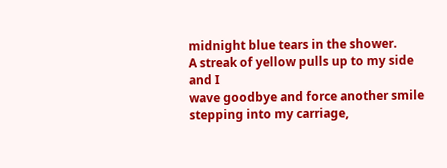midnight blue tears in the shower.
A streak of yellow pulls up to my side and I
wave goodbye and force another smile
stepping into my carriage,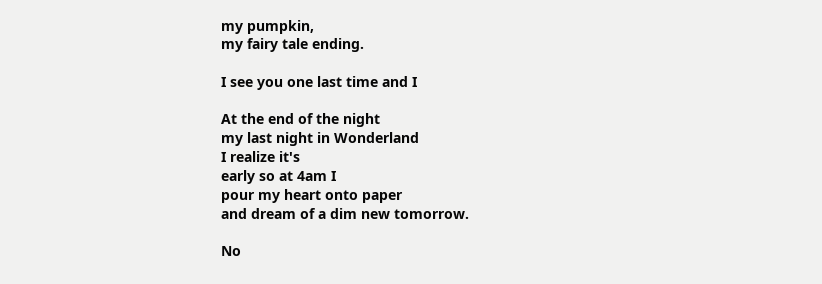my pumpkin,
my fairy tale ending.

I see you one last time and I

At the end of the night
my last night in Wonderland
I realize it's
early so at 4am I
pour my heart onto paper
and dream of a dim new tomorrow.

No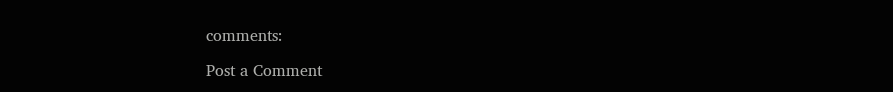comments:

Post a Comment